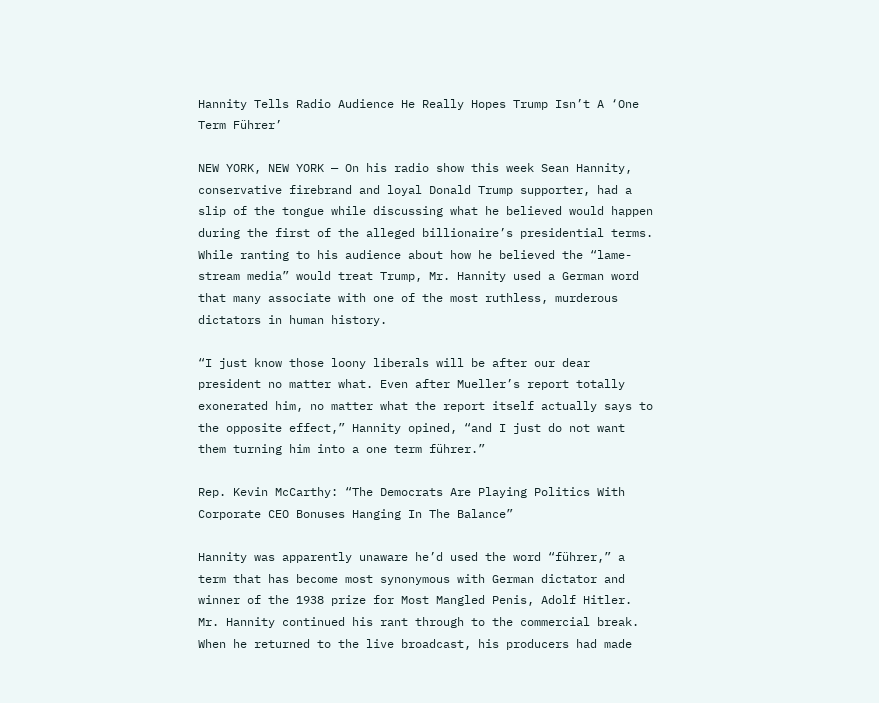Hannity Tells Radio Audience He Really Hopes Trump Isn’t A ‘One Term Führer’

NEW YORK, NEW YORK — On his radio show this week Sean Hannity, conservative firebrand and loyal Donald Trump supporter, had a slip of the tongue while discussing what he believed would happen during the first of the alleged billionaire’s presidential terms. While ranting to his audience about how he believed the “lame-stream media” would treat Trump, Mr. Hannity used a German word that many associate with one of the most ruthless, murderous dictators in human history.

“I just know those loony liberals will be after our dear president no matter what. Even after Mueller’s report totally exonerated him, no matter what the report itself actually says to the opposite effect,” Hannity opined, “and I just do not want them turning him into a one term führer.”

Rep. Kevin McCarthy: “The Democrats Are Playing Politics With Corporate CEO Bonuses Hanging In The Balance”

Hannity was apparently unaware he’d used the word “führer,” a term that has become most synonymous with German dictator and winner of the 1938 prize for Most Mangled Penis, Adolf Hitler. Mr. Hannity continued his rant through to the commercial break. When he returned to the live broadcast, his producers had made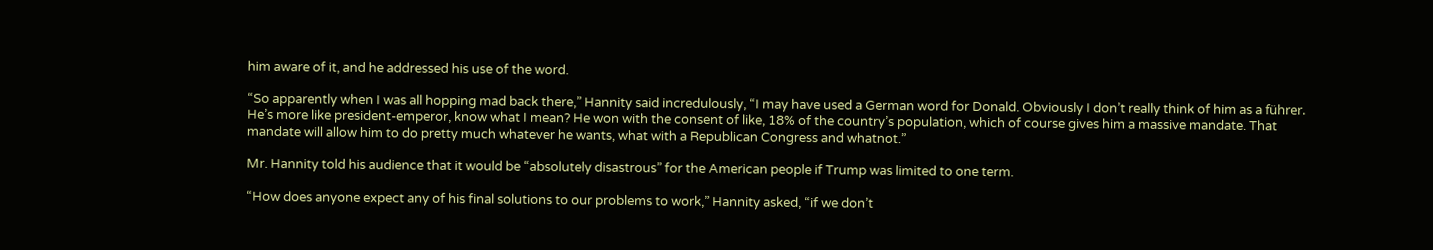him aware of it, and he addressed his use of the word.

“So apparently when I was all hopping mad back there,” Hannity said incredulously, “I may have used a German word for Donald. Obviously I don’t really think of him as a führer. He’s more like president-emperor, know what I mean? He won with the consent of like, 18% of the country’s population, which of course gives him a massive mandate. That mandate will allow him to do pretty much whatever he wants, what with a Republican Congress and whatnot.”

Mr. Hannity told his audience that it would be “absolutely disastrous” for the American people if Trump was limited to one term.

“How does anyone expect any of his final solutions to our problems to work,” Hannity asked, “if we don’t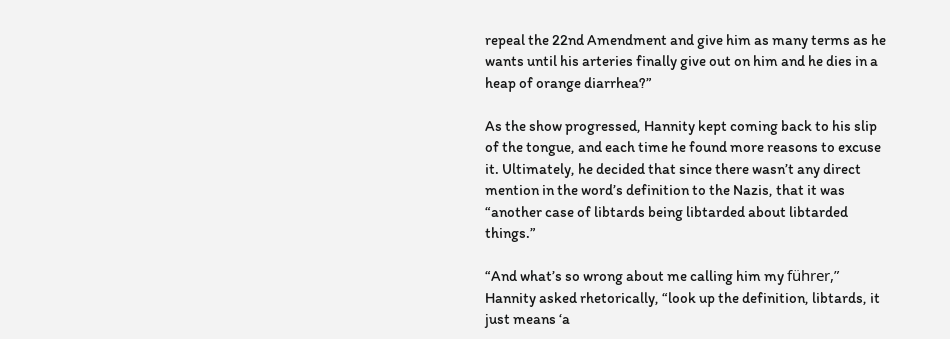repeal the 22nd Amendment and give him as many terms as he wants until his arteries finally give out on him and he dies in a heap of orange diarrhea?”

As the show progressed, Hannity kept coming back to his slip of the tongue, and each time he found more reasons to excuse it. Ultimately, he decided that since there wasn’t any direct mention in the word’s definition to the Nazis, that it was “another case of libtards being libtarded about libtarded things.”

“And what’s so wrong about me calling him my führer,” Hannity asked rhetorically, “look up the definition, libtards, it just means ‘a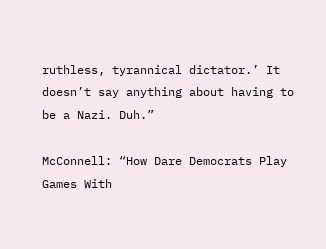ruthless, tyrannical dictator.’ It doesn’t say anything about having to be a Nazi. Duh.”

McConnell: “How Dare Democrats Play Games With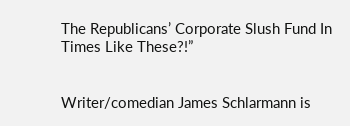The Republicans’ Corporate Slush Fund In Times Like These?!”


Writer/comedian James Schlarmann is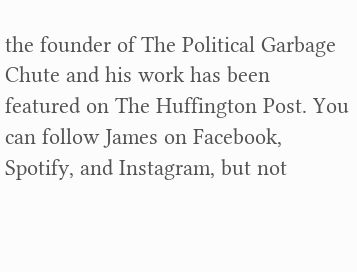the founder of The Political Garbage Chute and his work has been featured on The Huffington Post. You can follow James on Facebook, Spotify, and Instagram, but not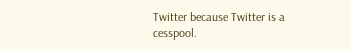Twitter because Twitter is a cesspool.